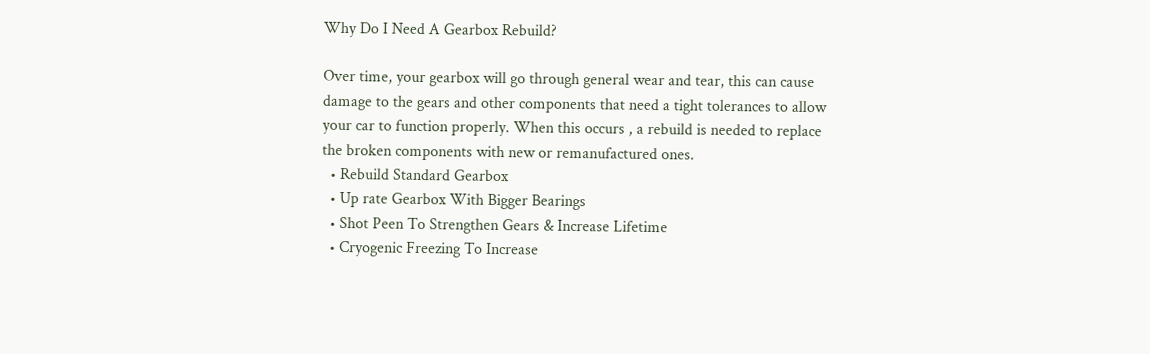Why Do I Need A Gearbox Rebuild?

Over time, your gearbox will go through general wear and tear, this can cause damage to the gears and other components that need a tight tolerances to allow your car to function properly. When this occurs , a rebuild is needed to replace the broken components with new or remanufactured ones.
  • Rebuild Standard Gearbox
  • Up rate Gearbox With Bigger Bearings
  • Shot Peen To Strengthen Gears & Increase Lifetime
  • Cryogenic Freezing To Increase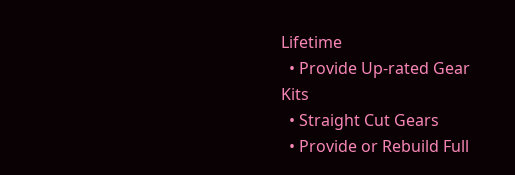Lifetime
  • Provide Up-rated Gear Kits
  • Straight Cut Gears
  • Provide or Rebuild Full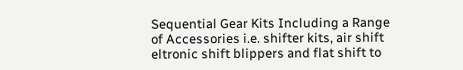Sequential Gear Kits Including a Range of Accessories i.e. shifter kits, air shift eltronic shift blippers and flat shift to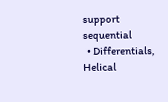support sequential
  • Differentials, Helical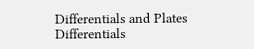Differentials and Plates Differentials